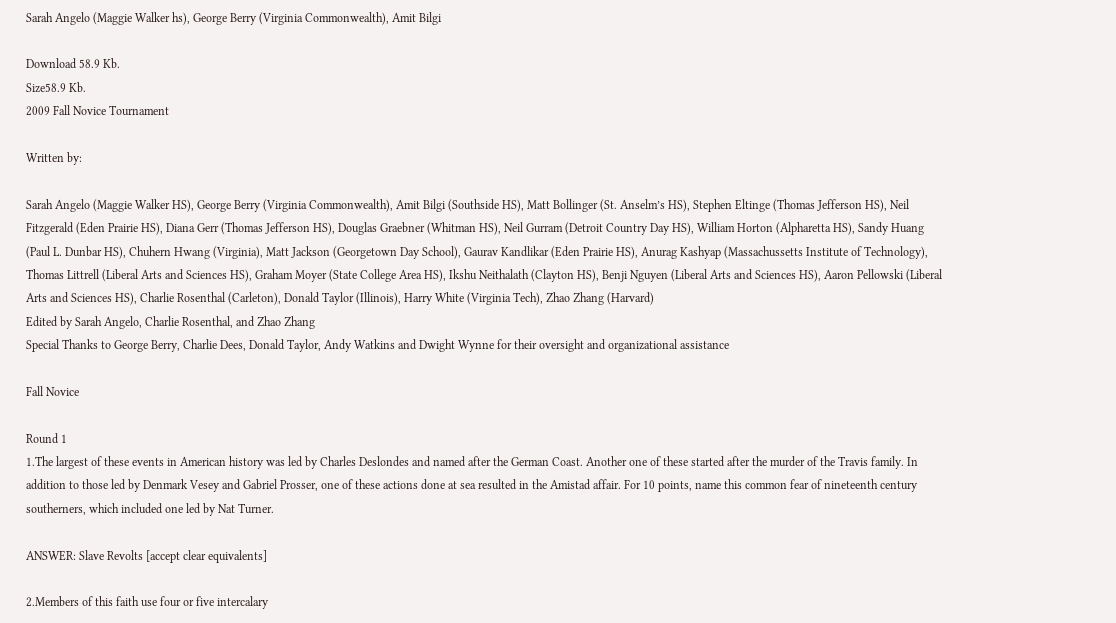Sarah Angelo (Maggie Walker hs), George Berry (Virginia Commonwealth), Amit Bilgi

Download 58.9 Kb.
Size58.9 Kb.
2009 Fall Novice Tournament

Written by:

Sarah Angelo (Maggie Walker HS), George Berry (Virginia Commonwealth), Amit Bilgi (Southside HS), Matt Bollinger (St. Anselm’s HS), Stephen Eltinge (Thomas Jefferson HS), Neil Fitzgerald (Eden Prairie HS), Diana Gerr (Thomas Jefferson HS), Douglas Graebner (Whitman HS), Neil Gurram (Detroit Country Day HS), William Horton (Alpharetta HS), Sandy Huang (Paul L. Dunbar HS), Chuhern Hwang (Virginia), Matt Jackson (Georgetown Day School), Gaurav Kandlikar (Eden Prairie HS), Anurag Kashyap (Massachussetts Institute of Technology), Thomas Littrell (Liberal Arts and Sciences HS), Graham Moyer (State College Area HS), Ikshu Neithalath (Clayton HS), Benji Nguyen (Liberal Arts and Sciences HS), Aaron Pellowski (Liberal Arts and Sciences HS), Charlie Rosenthal (Carleton), Donald Taylor (Illinois), Harry White (Virginia Tech), Zhao Zhang (Harvard)
Edited by Sarah Angelo, Charlie Rosenthal, and Zhao Zhang
Special Thanks to George Berry, Charlie Dees, Donald Taylor, Andy Watkins and Dwight Wynne for their oversight and organizational assistance

Fall Novice

Round 1
1.The largest of these events in American history was led by Charles Deslondes and named after the German Coast. Another one of these started after the murder of the Travis family. In addition to those led by Denmark Vesey and Gabriel Prosser, one of these actions done at sea resulted in the Amistad affair. For 10 points, name this common fear of nineteenth century southerners, which included one led by Nat Turner.

ANSWER: Slave Revolts [accept clear equivalents]

2.Members of this faith use four or five intercalary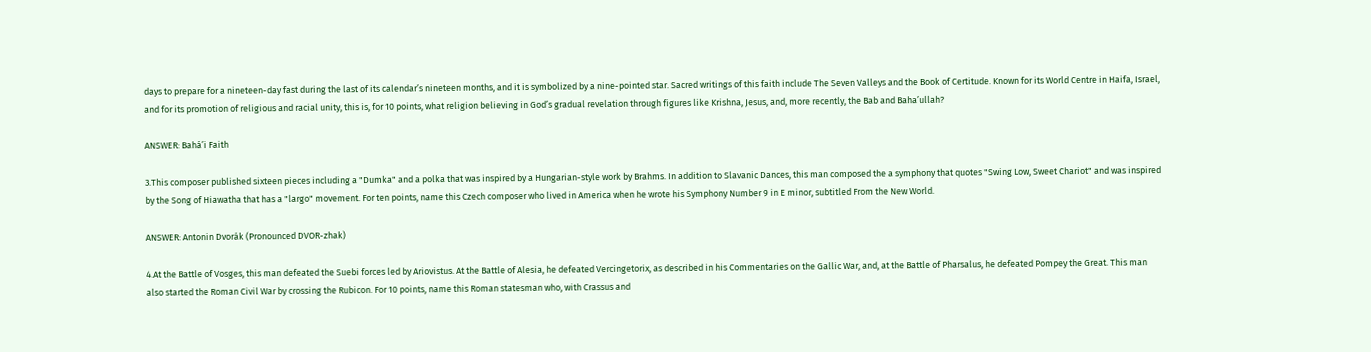days to prepare for a nineteen-day fast during the last of its calendar’s nineteen months, and it is symbolized by a nine-pointed star. Sacred writings of this faith include The Seven Valleys and the Book of Certitude. Known for its World Centre in Haifa, Israel, and for its promotion of religious and racial unity, this is, for 10 points, what religion believing in God’s gradual revelation through figures like Krishna, Jesus, and, more recently, the Bab and Baha’ullah?

ANSWER: Bahá’i Faith

3.This composer published sixteen pieces including a "Dumka" and a polka that was inspired by a Hungarian-style work by Brahms. In addition to Slavanic Dances, this man composed the a symphony that quotes "Swing Low, Sweet Chariot" and was inspired by the Song of Hiawatha that has a "largo" movement. For ten points, name this Czech composer who lived in America when he wrote his Symphony Number 9 in E minor, subtitled From the New World.

ANSWER: Antonin Dvorák (Pronounced DVOR-zhak)

4.At the Battle of Vosges, this man defeated the Suebi forces led by Ariovistus. At the Battle of Alesia, he defeated Vercingetorix, as described in his Commentaries on the Gallic War, and, at the Battle of Pharsalus, he defeated Pompey the Great. This man also started the Roman Civil War by crossing the Rubicon. For 10 points, name this Roman statesman who, with Crassus and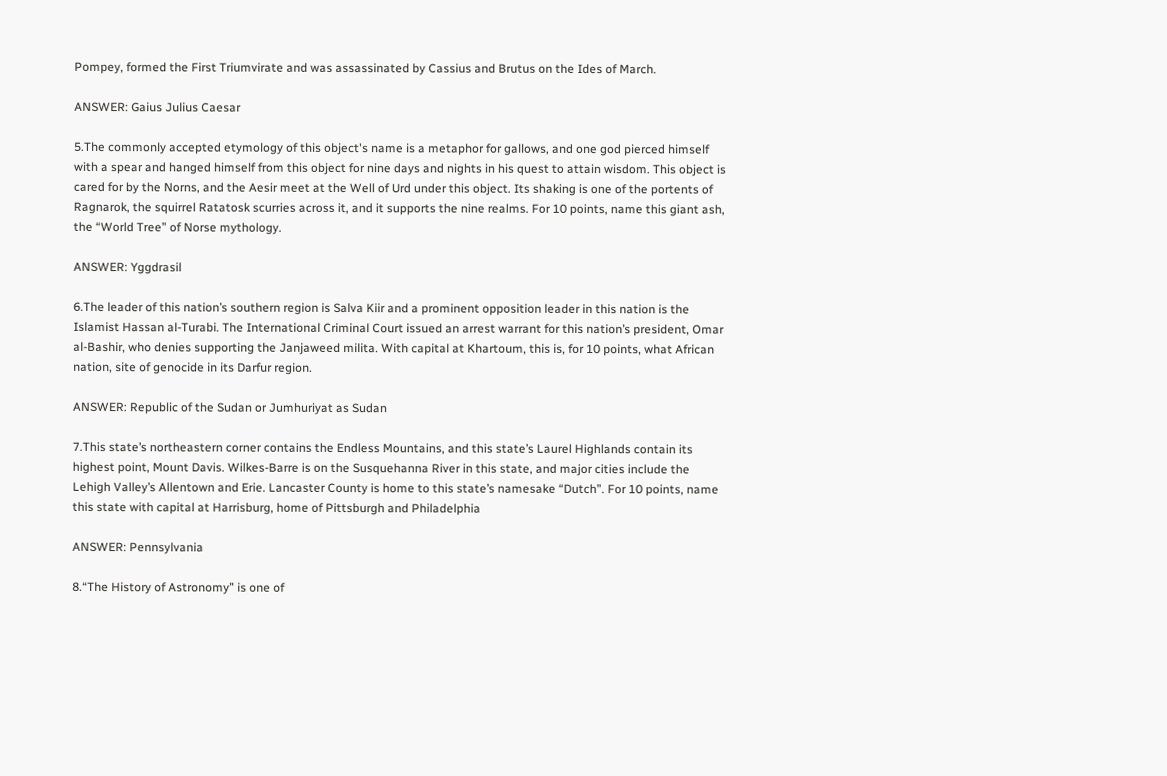Pompey, formed the First Triumvirate and was assassinated by Cassius and Brutus on the Ides of March.

ANSWER: Gaius Julius Caesar

5.The commonly accepted etymology of this object's name is a metaphor for gallows, and one god pierced himself with a spear and hanged himself from this object for nine days and nights in his quest to attain wisdom. This object is cared for by the Norns, and the Aesir meet at the Well of Urd under this object. Its shaking is one of the portents of Ragnarok, the squirrel Ratatosk scurries across it, and it supports the nine realms. For 10 points, name this giant ash, the “World Tree” of Norse mythology.

ANSWER: Yggdrasil

6.The leader of this nation’s southern region is Salva Kiir and a prominent opposition leader in this nation is the Islamist Hassan al-Turabi. The International Criminal Court issued an arrest warrant for this nation’s president, Omar al-Bashir, who denies supporting the Janjaweed milita. With capital at Khartoum, this is, for 10 points, what African nation, site of genocide in its Darfur region.

ANSWER: Republic of the Sudan or Jumhuriyat as Sudan

7.This state’s northeastern corner contains the Endless Mountains, and this state’s Laurel Highlands contain its highest point, Mount Davis. Wilkes-Barre is on the Susquehanna River in this state, and major cities include the Lehigh Valley’s Allentown and Erie. Lancaster County is home to this state’s namesake “Dutch”. For 10 points, name this state with capital at Harrisburg, home of Pittsburgh and Philadelphia

ANSWER: Pennsylvania

8.“The History of Astronomy” is one of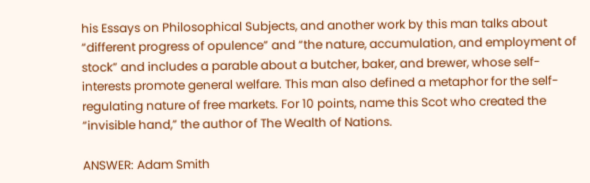his Essays on Philosophical Subjects, and another work by this man talks about “different progress of opulence” and “the nature, accumulation, and employment of stock” and includes a parable about a butcher, baker, and brewer, whose self-interests promote general welfare. This man also defined a metaphor for the self-regulating nature of free markets. For 10 points, name this Scot who created the “invisible hand,” the author of The Wealth of Nations.

ANSWER: Adam Smith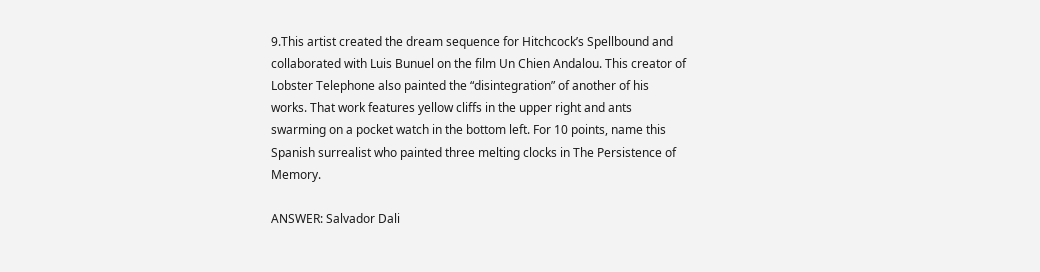9.This artist created the dream sequence for Hitchcock’s Spellbound and collaborated with Luis Bunuel on the film Un Chien Andalou. This creator of Lobster Telephone also painted the “disintegration” of another of his works. That work features yellow cliffs in the upper right and ants swarming on a pocket watch in the bottom left. For 10 points, name this Spanish surrealist who painted three melting clocks in The Persistence of Memory.

ANSWER: Salvador Dali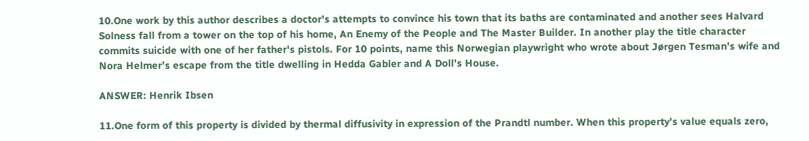10.One work by this author describes a doctor's attempts to convince his town that its baths are contaminated and another sees Halvard Solness fall from a tower on the top of his home, An Enemy of the People and The Master Builder. In another play the title character commits suicide with one of her father's pistols. For 10 points, name this Norwegian playwright who wrote about Jørgen Tesman’s wife and Nora Helmer’s escape from the title dwelling in Hedda Gabler and A Doll’s House.

ANSWER: Henrik Ibsen

11.One form of this property is divided by thermal diffusivity in expression of the Prandtl number. When this property’s value equals zero,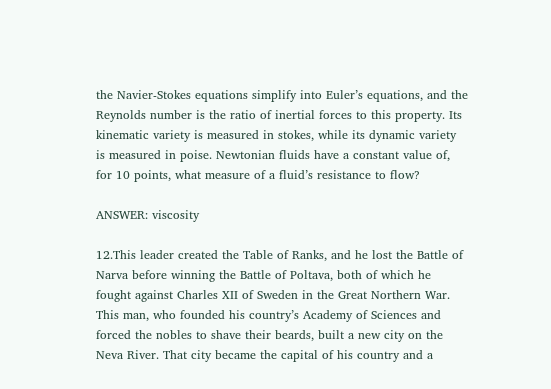the Navier-Stokes equations simplify into Euler’s equations, and the Reynolds number is the ratio of inertial forces to this property. Its kinematic variety is measured in stokes, while its dynamic variety is measured in poise. Newtonian fluids have a constant value of, for 10 points, what measure of a fluid’s resistance to flow?

ANSWER: viscosity

12.This leader created the Table of Ranks, and he lost the Battle of Narva before winning the Battle of Poltava, both of which he fought against Charles XII of Sweden in the Great Northern War. This man, who founded his country’s Academy of Sciences and forced the nobles to shave their beards, built a new city on the Neva River. That city became the capital of his country and a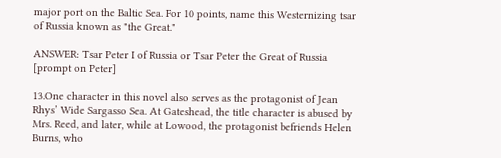major port on the Baltic Sea. For 10 points, name this Westernizing tsar of Russia known as "the Great."

ANSWER: Tsar Peter I of Russia or Tsar Peter the Great of Russia [prompt on Peter]

13.One character in this novel also serves as the protagonist of Jean Rhys’ Wide Sargasso Sea. At Gateshead, the title character is abused by Mrs. Reed, and later, while at Lowood, the protagonist befriends Helen Burns, who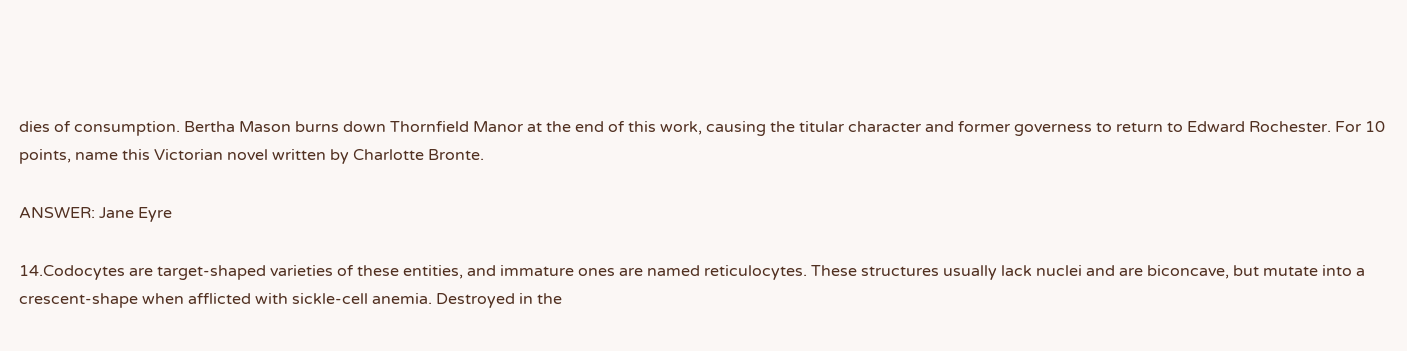dies of consumption. Bertha Mason burns down Thornfield Manor at the end of this work, causing the titular character and former governess to return to Edward Rochester. For 10 points, name this Victorian novel written by Charlotte Bronte.

ANSWER: Jane Eyre

14.Codocytes are target-shaped varieties of these entities, and immature ones are named reticulocytes. These structures usually lack nuclei and are biconcave, but mutate into a crescent-shape when afflicted with sickle-cell anemia. Destroyed in the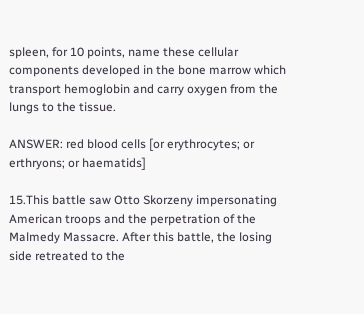spleen, for 10 points, name these cellular components developed in the bone marrow which transport hemoglobin and carry oxygen from the lungs to the tissue.

ANSWER: red blood cells [or erythrocytes; or erthryons; or haematids]

15.This battle saw Otto Skorzeny impersonating American troops and the perpetration of the Malmedy Massacre. After this battle, the losing side retreated to the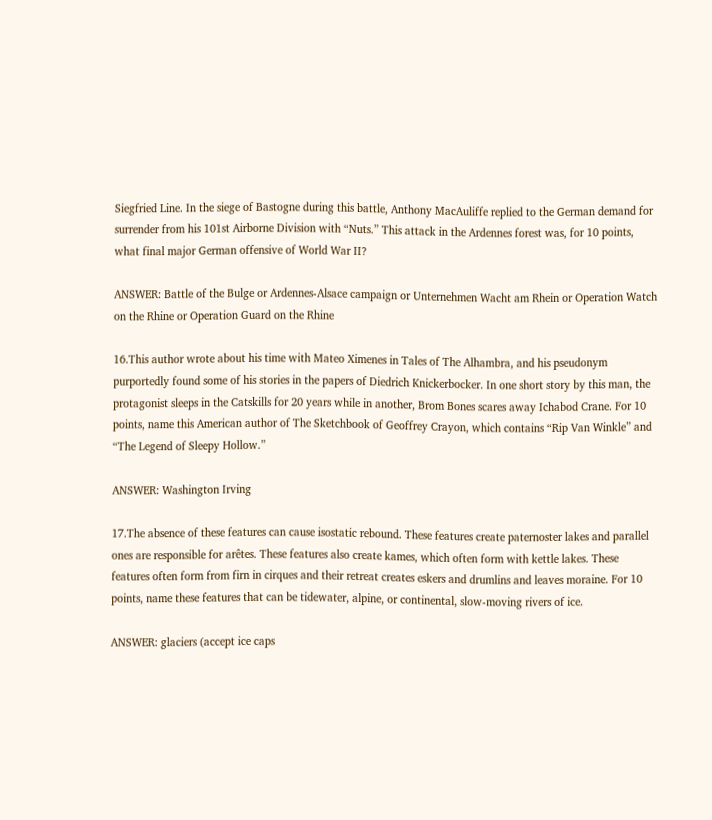Siegfried Line. In the siege of Bastogne during this battle, Anthony MacAuliffe replied to the German demand for surrender from his 101st Airborne Division with “Nuts.” This attack in the Ardennes forest was, for 10 points, what final major German offensive of World War II?

ANSWER: Battle of the Bulge or Ardennes-Alsace campaign or Unternehmen Wacht am Rhein or Operation Watch on the Rhine or Operation Guard on the Rhine

16.This author wrote about his time with Mateo Ximenes in Tales of The Alhambra, and his pseudonym purportedly found some of his stories in the papers of Diedrich Knickerbocker. In one short story by this man, the protagonist sleeps in the Catskills for 20 years while in another, Brom Bones scares away Ichabod Crane. For 10 points, name this American author of The Sketchbook of Geoffrey Crayon, which contains “Rip Van Winkle” and “The Legend of Sleepy Hollow.”

ANSWER: Washington Irving

17.The absence of these features can cause isostatic rebound. These features create paternoster lakes and parallel ones are responsible for arêtes. These features also create kames, which often form with kettle lakes. These features often form from firn in cirques and their retreat creates eskers and drumlins and leaves moraine. For 10 points, name these features that can be tidewater, alpine, or continental, slow-moving rivers of ice.

ANSWER: glaciers (accept ice caps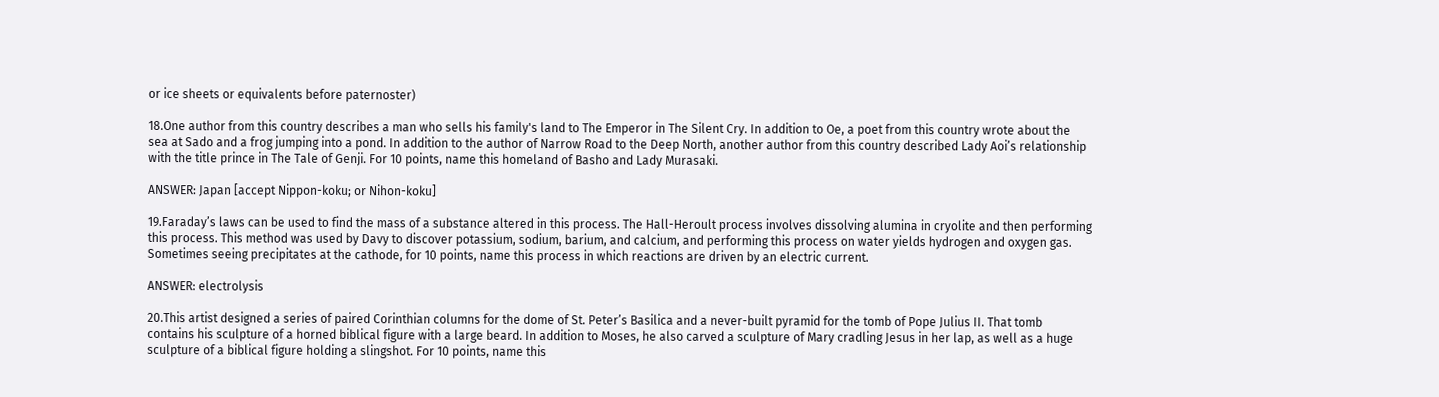or ice sheets or equivalents before paternoster)

18.One author from this country describes a man who sells his family's land to The Emperor in The Silent Cry. In addition to Oe, a poet from this country wrote about the sea at Sado and a frog jumping into a pond. In addition to the author of Narrow Road to the Deep North, another author from this country described Lady Aoi’s relationship with the title prince in The Tale of Genji. For 10 points, name this homeland of Basho and Lady Murasaki.

ANSWER: Japan [accept Nippon-koku; or Nihon-koku]

19.Faraday’s laws can be used to find the mass of a substance altered in this process. The Hall-Heroult process involves dissolving alumina in cryolite and then performing this process. This method was used by Davy to discover potassium, sodium, barium, and calcium, and performing this process on water yields hydrogen and oxygen gas. Sometimes seeing precipitates at the cathode, for 10 points, name this process in which reactions are driven by an electric current.

ANSWER: electrolysis

20.This artist designed a series of paired Corinthian columns for the dome of St. Peter’s Basilica and a never-built pyramid for the tomb of Pope Julius II. That tomb contains his sculpture of a horned biblical figure with a large beard. In addition to Moses, he also carved a sculpture of Mary cradling Jesus in her lap, as well as a huge sculpture of a biblical figure holding a slingshot. For 10 points, name this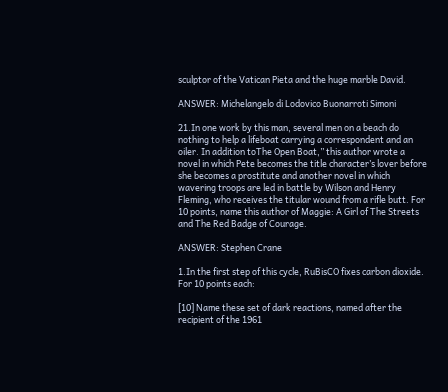sculptor of the Vatican Pieta and the huge marble David.

ANSWER: Michelangelo di Lodovico Buonarroti Simoni

21.In one work by this man, several men on a beach do nothing to help a lifeboat carrying a correspondent and an oiler. In addition toThe Open Boat,” this author wrote a novel in which Pete becomes the title character’s lover before she becomes a prostitute and another novel in which wavering troops are led in battle by Wilson and Henry Fleming, who receives the titular wound from a rifle butt. For 10 points, name this author of Maggie: A Girl of The Streets and The Red Badge of Courage.

ANSWER: Stephen Crane

1.In the first step of this cycle, RuBisCO fixes carbon dioxide. For 10 points each:

[10] Name these set of dark reactions, named after the recipient of the 1961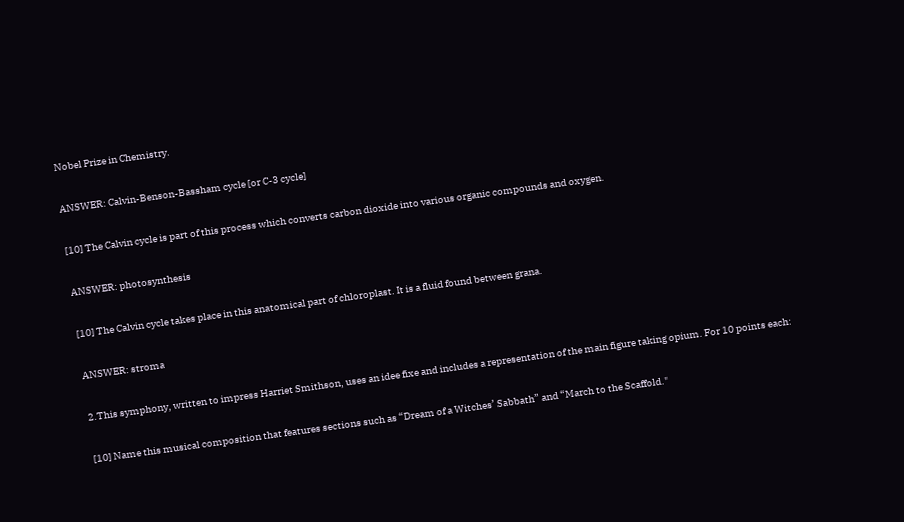Nobel Prize in Chemistry.

ANSWER: Calvin-Benson-Bassham cycle [or C-3 cycle]

[10] The Calvin cycle is part of this process which converts carbon dioxide into various organic compounds and oxygen.

ANSWER: photosynthesis

[10] The Calvin cycle takes place in this anatomical part of chloroplast. It is a fluid found between grana.

ANSWER: stroma

2.This symphony, written to impress Harriet Smithson, uses an idee fixe and includes a representation of the main figure taking opium. For 10 points each:

[10] Name this musical composition that features sections such as “Dream of a Witches’ Sabbath” and “March to the Scaffold."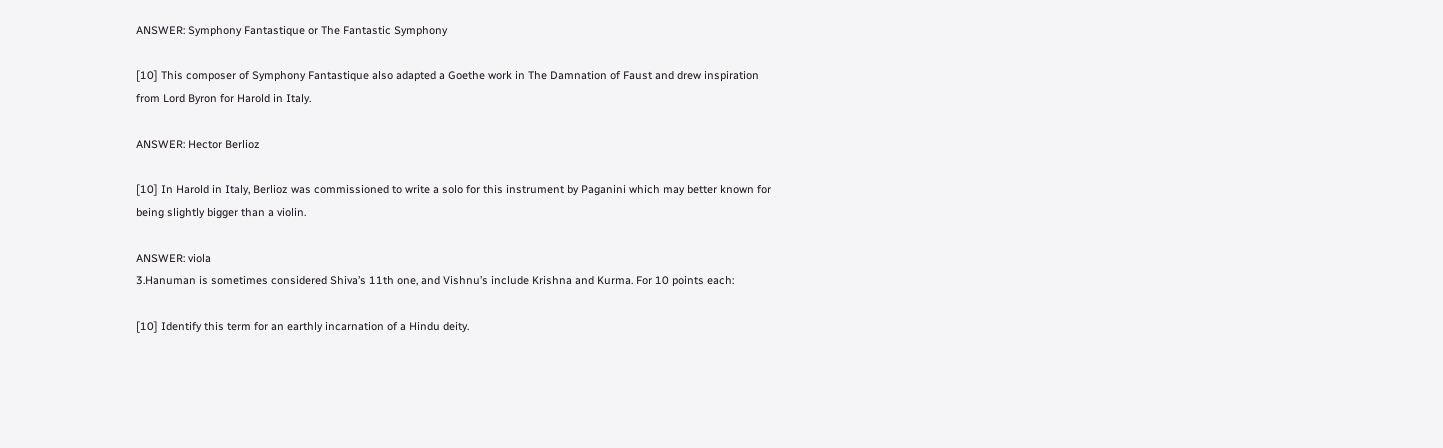ANSWER: Symphony Fantastique or The Fantastic Symphony

[10] This composer of Symphony Fantastique also adapted a Goethe work in The Damnation of Faust and drew inspiration from Lord Byron for Harold in Italy.

ANSWER: Hector Berlioz

[10] In Harold in Italy, Berlioz was commissioned to write a solo for this instrument by Paganini which may better known for being slightly bigger than a violin.

ANSWER: viola
3.Hanuman is sometimes considered Shiva’s 11th one, and Vishnu’s include Krishna and Kurma. For 10 points each:

[10] Identify this term for an earthly incarnation of a Hindu deity.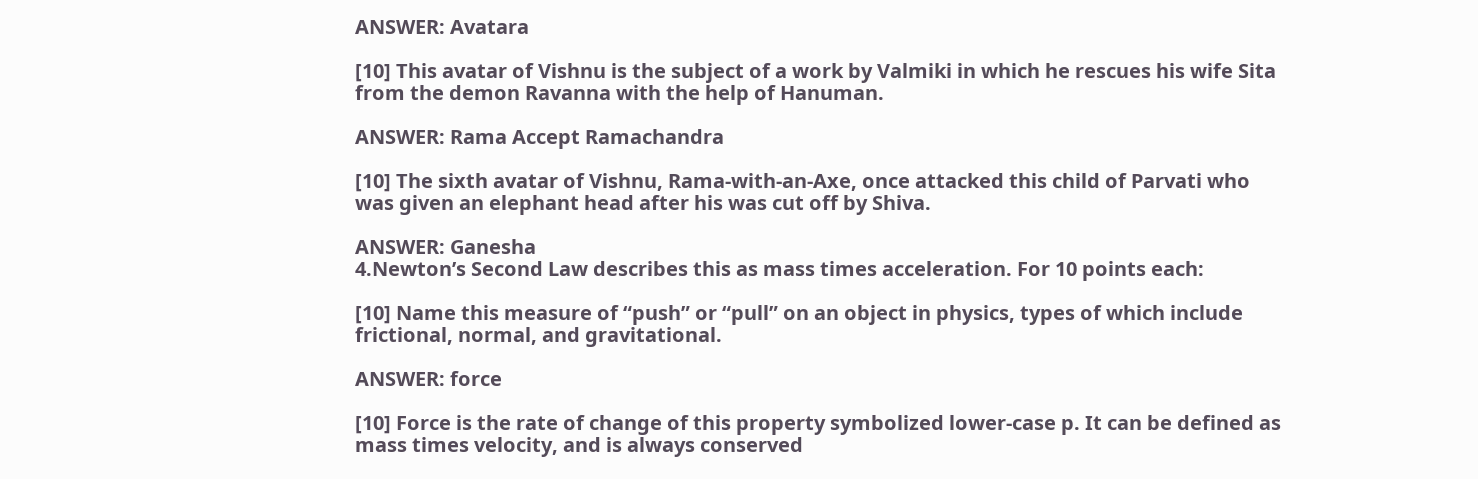ANSWER: Avatara

[10] This avatar of Vishnu is the subject of a work by Valmiki in which he rescues his wife Sita from the demon Ravanna with the help of Hanuman.

ANSWER: Rama Accept Ramachandra

[10] The sixth avatar of Vishnu, Rama-with-an-Axe, once attacked this child of Parvati who was given an elephant head after his was cut off by Shiva.

ANSWER: Ganesha
4.Newton’s Second Law describes this as mass times acceleration. For 10 points each:

[10] Name this measure of “push” or “pull” on an object in physics, types of which include frictional, normal, and gravitational.

ANSWER: force

[10] Force is the rate of change of this property symbolized lower-case p. It can be defined as mass times velocity, and is always conserved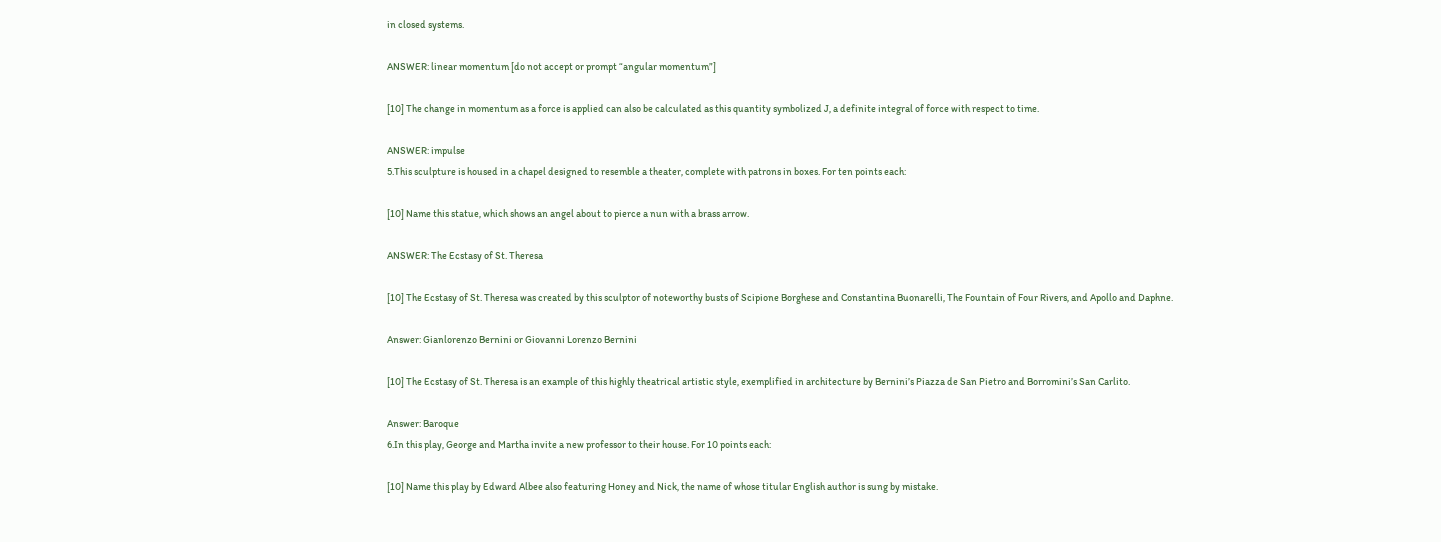in closed systems.

ANSWER: linear momentum [do not accept or prompt “angular momentum”]

[10] The change in momentum as a force is applied can also be calculated as this quantity symbolized J, a definite integral of force with respect to time.

ANSWER: impulse
5.This sculpture is housed in a chapel designed to resemble a theater, complete with patrons in boxes. For ten points each:

[10] Name this statue, which shows an angel about to pierce a nun with a brass arrow.

ANSWER: The Ecstasy of St. Theresa

[10] The Ecstasy of St. Theresa was created by this sculptor of noteworthy busts of Scipione Borghese and Constantina Buonarelli, The Fountain of Four Rivers, and Apollo and Daphne.

Answer: Gianlorenzo Bernini or Giovanni Lorenzo Bernini

[10] The Ecstasy of St. Theresa is an example of this highly theatrical artistic style, exemplified in architecture by Bernini’s Piazza de San Pietro and Borromini’s San Carlito.

Answer: Baroque
6.In this play, George and Martha invite a new professor to their house. For 10 points each:

[10] Name this play by Edward Albee also featuring Honey and Nick, the name of whose titular English author is sung by mistake.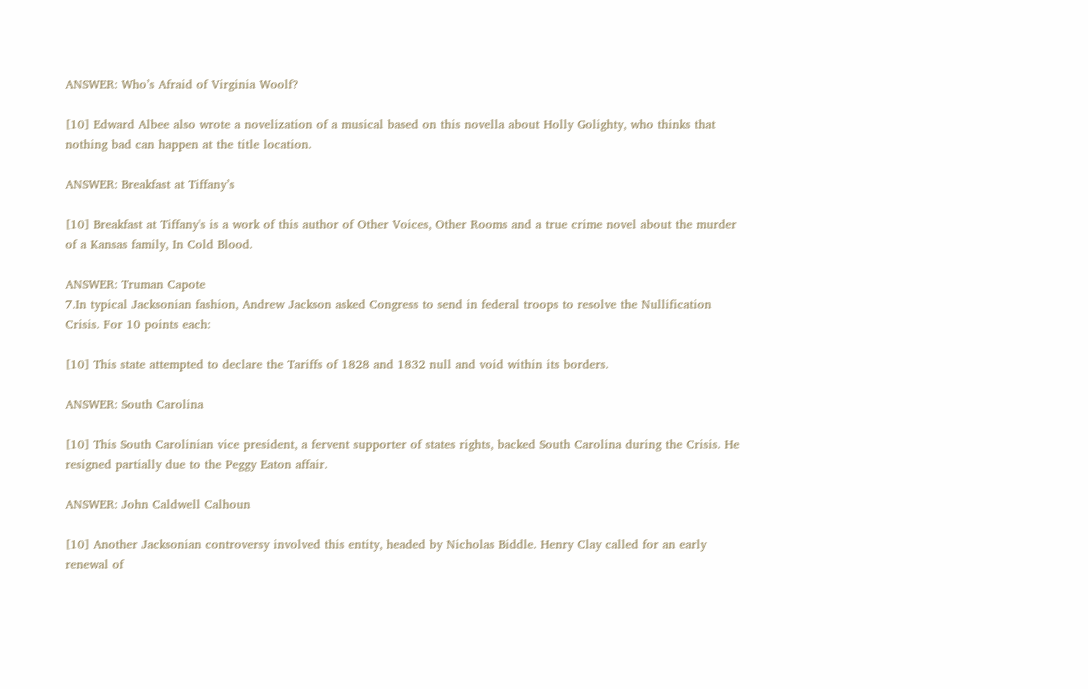ANSWER: Who’s Afraid of Virginia Woolf?

[10] Edward Albee also wrote a novelization of a musical based on this novella about Holly Golighty, who thinks that nothing bad can happen at the title location.

ANSWER: Breakfast at Tiffany’s

[10] Breakfast at Tiffany's is a work of this author of Other Voices, Other Rooms and a true crime novel about the murder of a Kansas family, In Cold Blood.

ANSWER: Truman Capote
7.In typical Jacksonian fashion, Andrew Jackson asked Congress to send in federal troops to resolve the Nullification Crisis. For 10 points each:

[10] This state attempted to declare the Tariffs of 1828 and 1832 null and void within its borders.

ANSWER: South Carolina

[10] This South Carolinian vice president, a fervent supporter of states rights, backed South Carolina during the Crisis. He resigned partially due to the Peggy Eaton affair.

ANSWER: John Caldwell Calhoun

[10] Another Jacksonian controversy involved this entity, headed by Nicholas Biddle. Henry Clay called for an early renewal of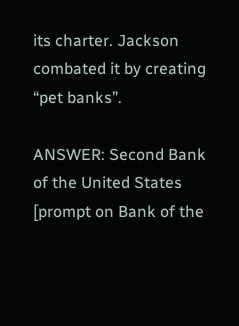its charter. Jackson combated it by creating “pet banks”.

ANSWER: Second Bank of the United States [prompt on Bank of the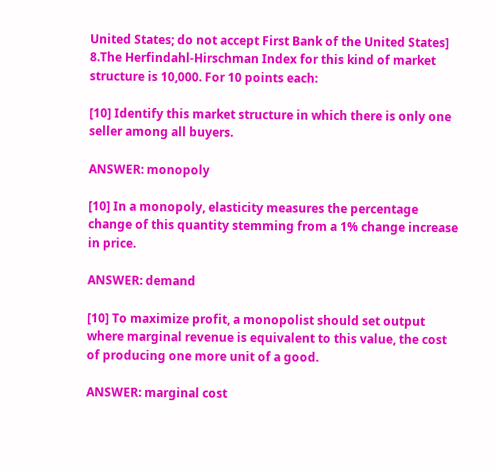United States; do not accept First Bank of the United States]
8.The Herfindahl-Hirschman Index for this kind of market structure is 10,000. For 10 points each:

[10] Identify this market structure in which there is only one seller among all buyers.

ANSWER: monopoly

[10] In a monopoly, elasticity measures the percentage change of this quantity stemming from a 1% change increase in price.

ANSWER: demand

[10] To maximize profit, a monopolist should set output where marginal revenue is equivalent to this value, the cost of producing one more unit of a good.

ANSWER: marginal cost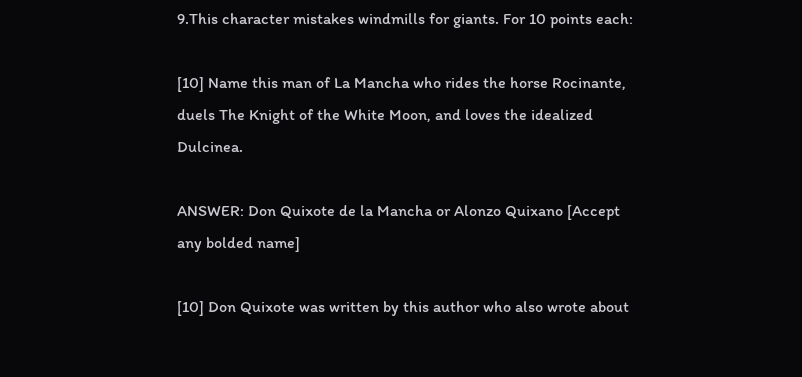9.This character mistakes windmills for giants. For 10 points each:

[10] Name this man of La Mancha who rides the horse Rocinante, duels The Knight of the White Moon, and loves the idealized Dulcinea.

ANSWER: Don Quixote de la Mancha or Alonzo Quixano [Accept any bolded name]

[10] Don Quixote was written by this author who also wrote about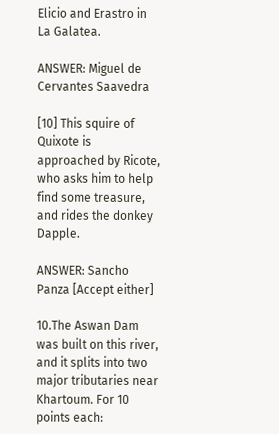Elicio and Erastro in La Galatea.

ANSWER: Miguel de Cervantes Saavedra

[10] This squire of Quixote is approached by Ricote, who asks him to help find some treasure, and rides the donkey Dapple.

ANSWER: Sancho Panza [Accept either]

10.The Aswan Dam was built on this river, and it splits into two major tributaries near Khartoum. For 10 points each: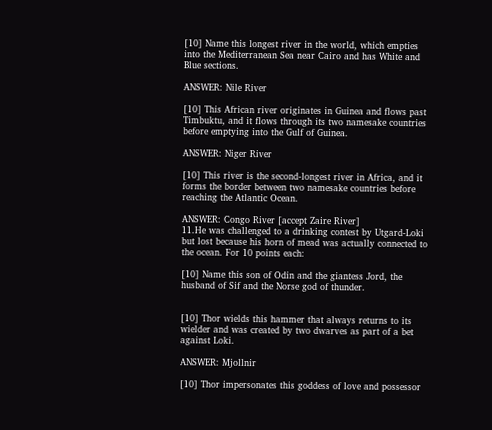[10] Name this longest river in the world, which empties into the Mediterranean Sea near Cairo and has White and Blue sections.

ANSWER: Nile River

[10] This African river originates in Guinea and flows past Timbuktu, and it flows through its two namesake countries before emptying into the Gulf of Guinea.

ANSWER: Niger River

[10] This river is the second-longest river in Africa, and it forms the border between two namesake countries before reaching the Atlantic Ocean.

ANSWER: Congo River [accept Zaire River]
11.He was challenged to a drinking contest by Utgard-Loki but lost because his horn of mead was actually connected to the ocean. For 10 points each:

[10] Name this son of Odin and the giantess Jord, the husband of Sif and the Norse god of thunder.


[10] Thor wields this hammer that always returns to its wielder and was created by two dwarves as part of a bet against Loki.

ANSWER: Mjollnir

[10] Thor impersonates this goddess of love and possessor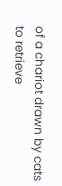of a chariot drawn by cats to retrieve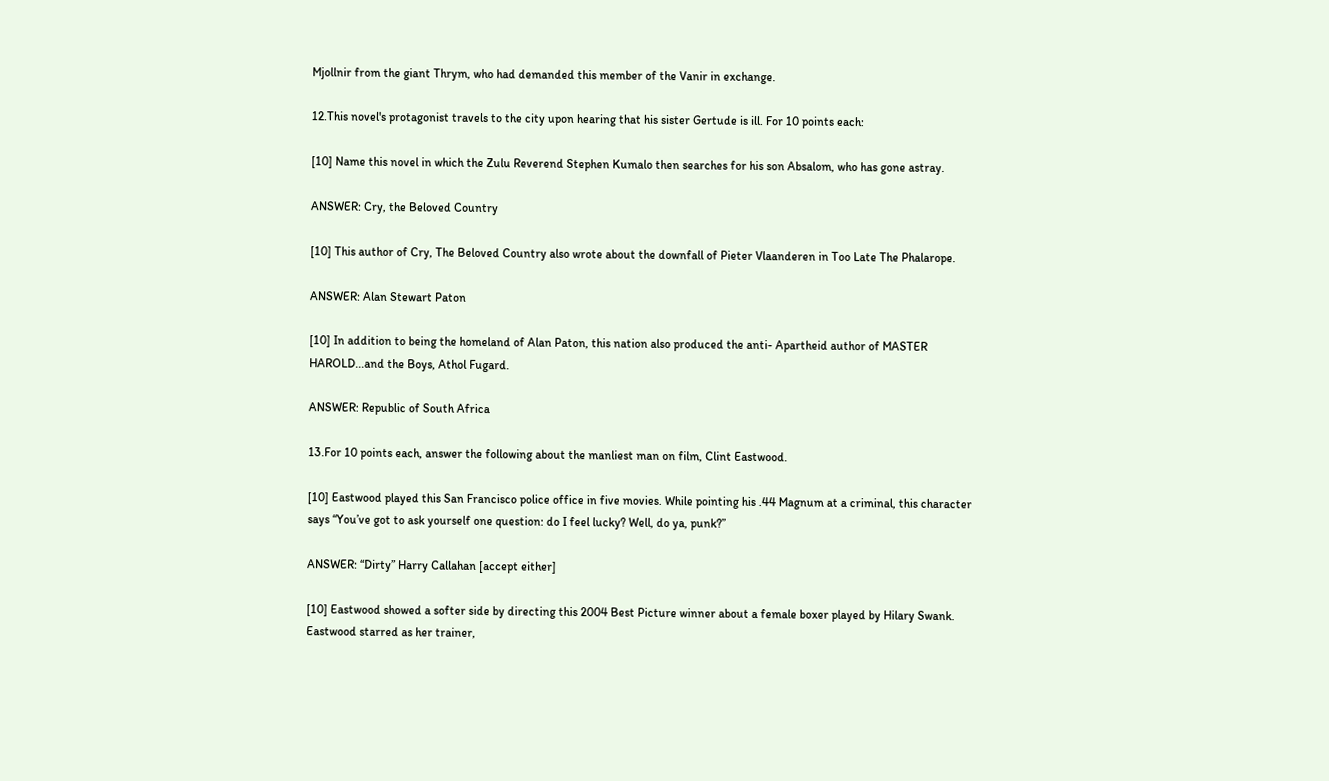Mjollnir from the giant Thrym, who had demanded this member of the Vanir in exchange.

12.This novel's protagonist travels to the city upon hearing that his sister Gertude is ill. For 10 points each:

[10] Name this novel in which the Zulu Reverend Stephen Kumalo then searches for his son Absalom, who has gone astray.

ANSWER: Cry, the Beloved Country

[10] This author of Cry, The Beloved Country also wrote about the downfall of Pieter Vlaanderen in Too Late The Phalarope.

ANSWER: Alan Stewart Paton

[10] In addition to being the homeland of Alan Paton, this nation also produced the anti- Apartheid author of MASTER HAROLD...and the Boys, Athol Fugard.

ANSWER: Republic of South Africa

13.For 10 points each, answer the following about the manliest man on film, Clint Eastwood.

[10] Eastwood played this San Francisco police office in five movies. While pointing his .44 Magnum at a criminal, this character says “You’ve got to ask yourself one question: do I feel lucky? Well, do ya, punk?”

ANSWER: “Dirty” Harry Callahan [accept either]

[10] Eastwood showed a softer side by directing this 2004 Best Picture winner about a female boxer played by Hilary Swank. Eastwood starred as her trainer,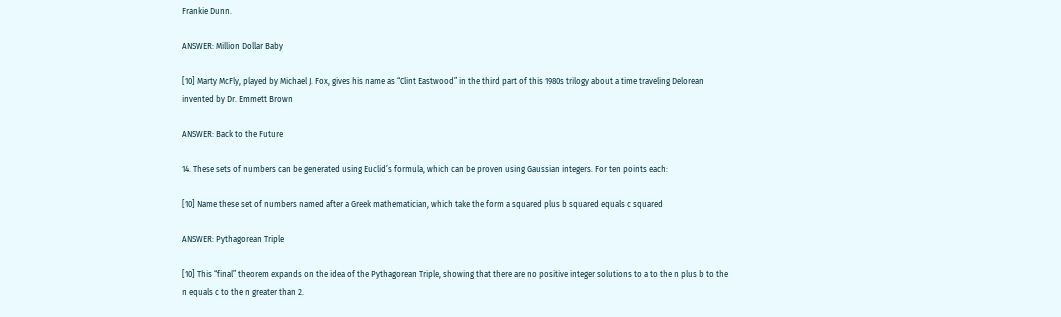Frankie Dunn.

ANSWER: Million Dollar Baby

[10] Marty McFly, played by Michael J. Fox, gives his name as “Clint Eastwood” in the third part of this 1980s trilogy about a time traveling Delorean invented by Dr. Emmett Brown

ANSWER: Back to the Future

14. These sets of numbers can be generated using Euclid’s formula, which can be proven using Gaussian integers. For ten points each:

[10] Name these set of numbers named after a Greek mathematician, which take the form a squared plus b squared equals c squared

ANSWER: Pythagorean Triple

[10] This “final” theorem expands on the idea of the Pythagorean Triple, showing that there are no positive integer solutions to a to the n plus b to the n equals c to the n greater than 2.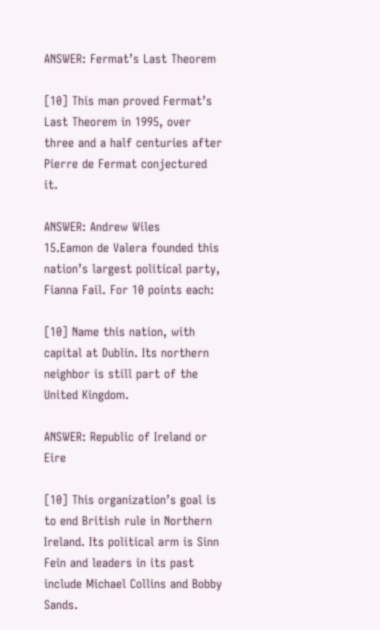ANSWER: Fermat’s Last Theorem

[10] This man proved Fermat’s Last Theorem in 1995, over three and a half centuries after Pierre de Fermat conjectured it.

ANSWER: Andrew Wiles
15.Eamon de Valera founded this nation’s largest political party, Fianna Fail. For 10 points each:

[10] Name this nation, with capital at Dublin. Its northern neighbor is still part of the United Kingdom.

ANSWER: Republic of Ireland or Eire

[10] This organization’s goal is to end British rule in Northern Ireland. Its political arm is Sinn Fein and leaders in its past include Michael Collins and Bobby Sands.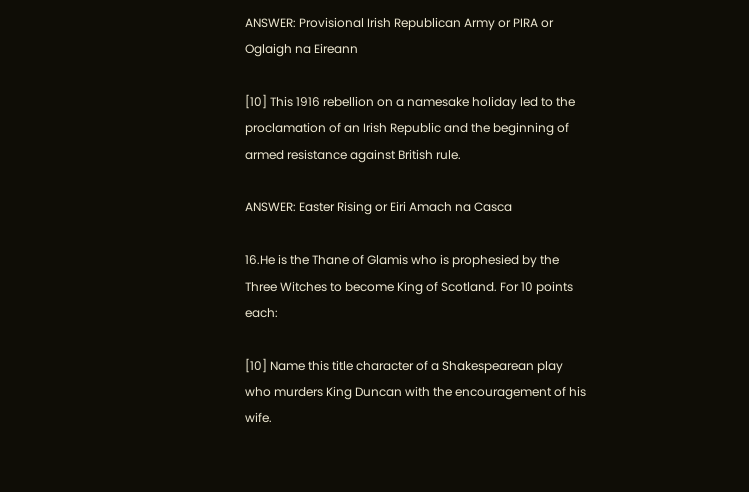ANSWER: Provisional Irish Republican Army or PIRA or Oglaigh na Eireann

[10] This 1916 rebellion on a namesake holiday led to the proclamation of an Irish Republic and the beginning of armed resistance against British rule.

ANSWER: Easter Rising or Eiri Amach na Casca

16.He is the Thane of Glamis who is prophesied by the Three Witches to become King of Scotland. For 10 points each:

[10] Name this title character of a Shakespearean play who murders King Duncan with the encouragement of his wife.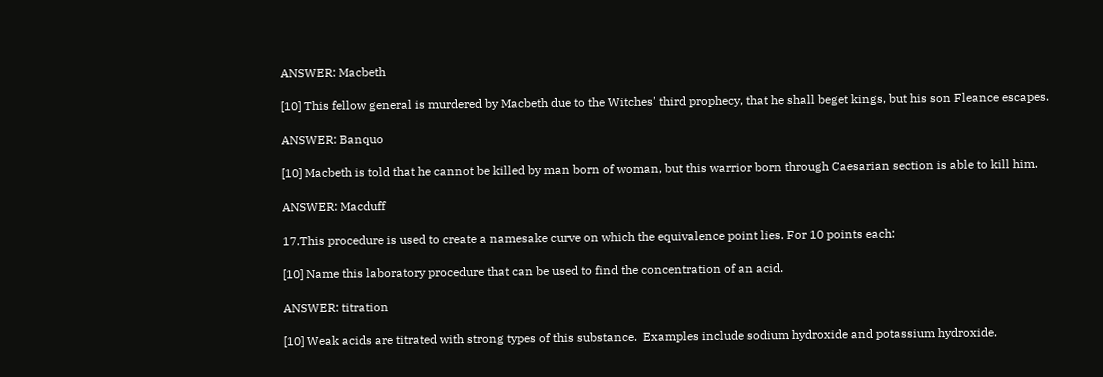ANSWER: Macbeth

[10] This fellow general is murdered by Macbeth due to the Witches' third prophecy, that he shall beget kings, but his son Fleance escapes.

ANSWER: Banquo

[10] Macbeth is told that he cannot be killed by man born of woman, but this warrior born through Caesarian section is able to kill him.

ANSWER: Macduff

17.This procedure is used to create a namesake curve on which the equivalence point lies. For 10 points each:

[10] Name this laboratory procedure that can be used to find the concentration of an acid.

ANSWER: titration

[10] Weak acids are titrated with strong types of this substance.  Examples include sodium hydroxide and potassium hydroxide.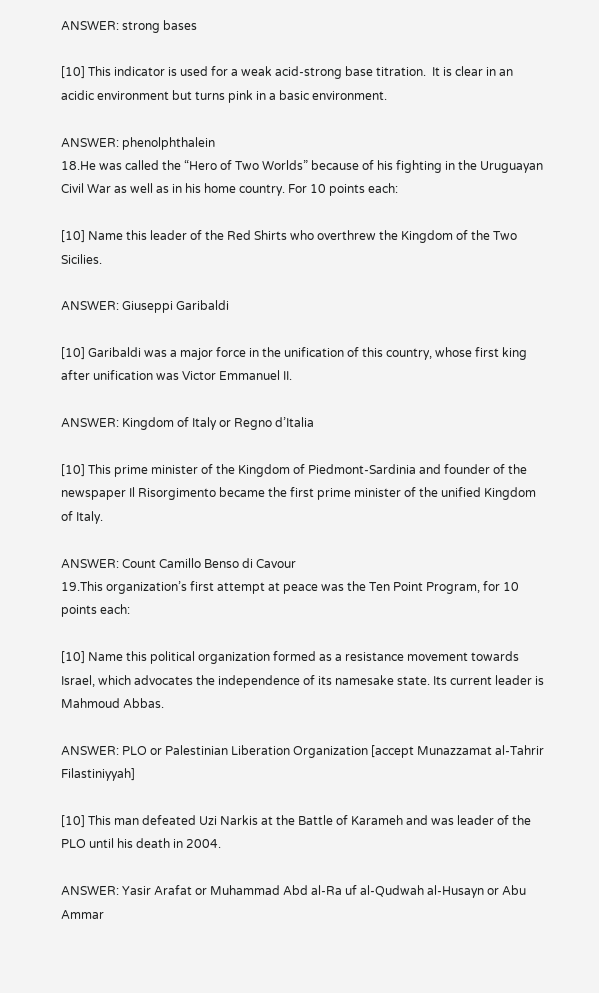ANSWER: strong bases

[10] This indicator is used for a weak acid-strong base titration.  It is clear in an acidic environment but turns pink in a basic environment.

ANSWER: phenolphthalein
18.He was called the “Hero of Two Worlds” because of his fighting in the Uruguayan Civil War as well as in his home country. For 10 points each:

[10] Name this leader of the Red Shirts who overthrew the Kingdom of the Two Sicilies.

ANSWER: Giuseppi Garibaldi

[10] Garibaldi was a major force in the unification of this country, whose first king after unification was Victor Emmanuel II.

ANSWER: Kingdom of Italy or Regno d’Italia

[10] This prime minister of the Kingdom of Piedmont-Sardinia and founder of the newspaper Il Risorgimento became the first prime minister of the unified Kingdom of Italy.

ANSWER: Count Camillo Benso di Cavour
19.This organization’s first attempt at peace was the Ten Point Program, for 10 points each:

[10] Name this political organization formed as a resistance movement towards Israel, which advocates the independence of its namesake state. Its current leader is Mahmoud Abbas.

ANSWER: PLO or Palestinian Liberation Organization [accept Munazzamat al-Tahrir Filastiniyyah]

[10] This man defeated Uzi Narkis at the Battle of Karameh and was leader of the PLO until his death in 2004.

ANSWER: Yasir Arafat or Muhammad Abd al-Ra uf al-Qudwah al-Husayn or Abu Ammar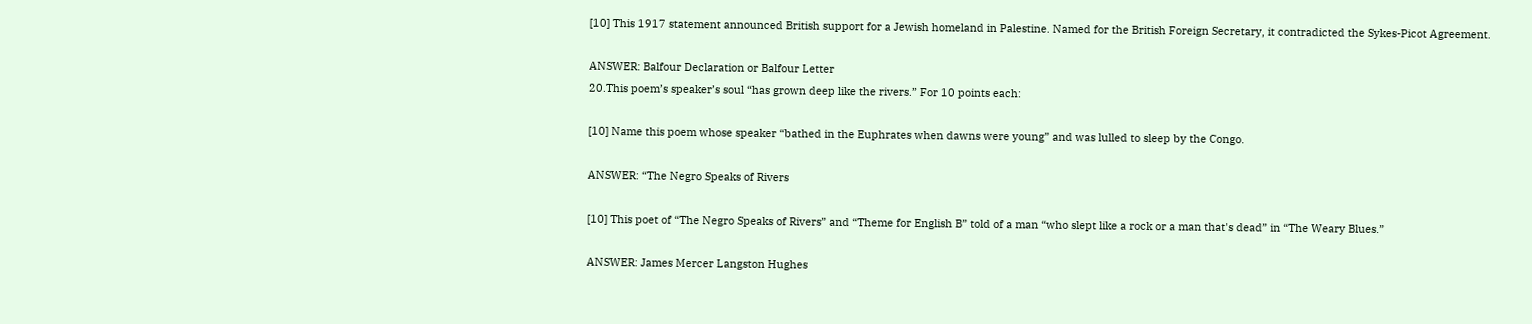[10] This 1917 statement announced British support for a Jewish homeland in Palestine. Named for the British Foreign Secretary, it contradicted the Sykes-Picot Agreement.

ANSWER: Balfour Declaration or Balfour Letter
20.This poem’s speaker’s soul “has grown deep like the rivers.” For 10 points each:

[10] Name this poem whose speaker “bathed in the Euphrates when dawns were young” and was lulled to sleep by the Congo.

ANSWER: “The Negro Speaks of Rivers

[10] This poet of “The Negro Speaks of Rivers” and “Theme for English B” told of a man “who slept like a rock or a man that's dead” in “The Weary Blues.”

ANSWER: James Mercer Langston Hughes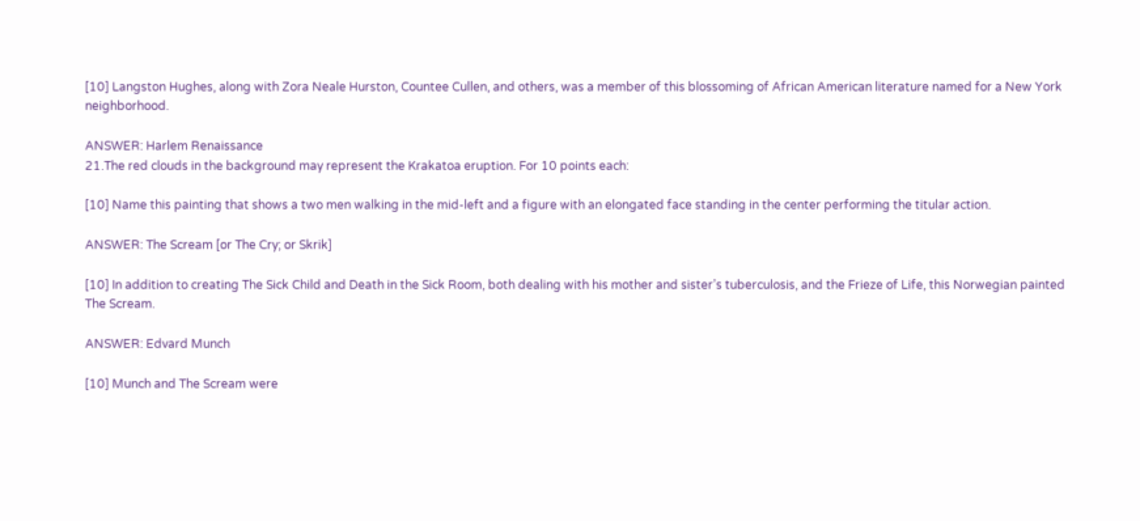[10] Langston Hughes, along with Zora Neale Hurston, Countee Cullen, and others, was a member of this blossoming of African American literature named for a New York neighborhood.

ANSWER: Harlem Renaissance
21.The red clouds in the background may represent the Krakatoa eruption. For 10 points each:

[10] Name this painting that shows a two men walking in the mid-left and a figure with an elongated face standing in the center performing the titular action.

ANSWER: The Scream [or The Cry; or Skrik]

[10] In addition to creating The Sick Child and Death in the Sick Room, both dealing with his mother and sister’s tuberculosis, and the Frieze of Life, this Norwegian painted The Scream.

ANSWER: Edvard Munch

[10] Munch and The Scream were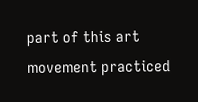part of this art movement practiced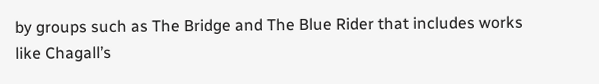by groups such as The Bridge and The Blue Rider that includes works like Chagall’s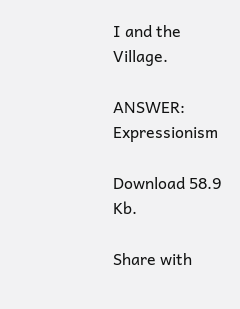I and the Village.

ANSWER: Expressionism

Download 58.9 Kb.

Share with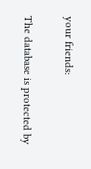your friends:

The database is protected by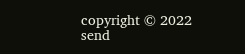copyright © 2022
send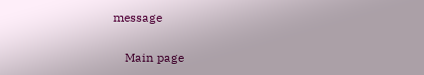message

    Main page